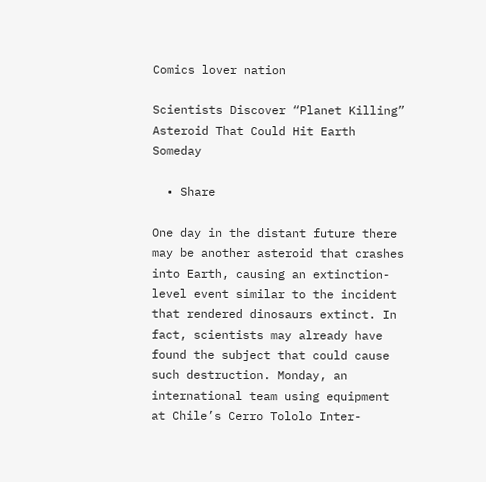Comics lover nation

Scientists Discover “Planet Killing” Asteroid That Could Hit Earth Someday

  • Share

One day in the distant future there may be another asteroid that crashes into Earth, causing an extinction-level event similar to the incident that rendered dinosaurs extinct. In fact, scientists may already have found the subject that could cause such destruction. Monday, an international team using equipment at Chile’s Cerro Tololo Inter-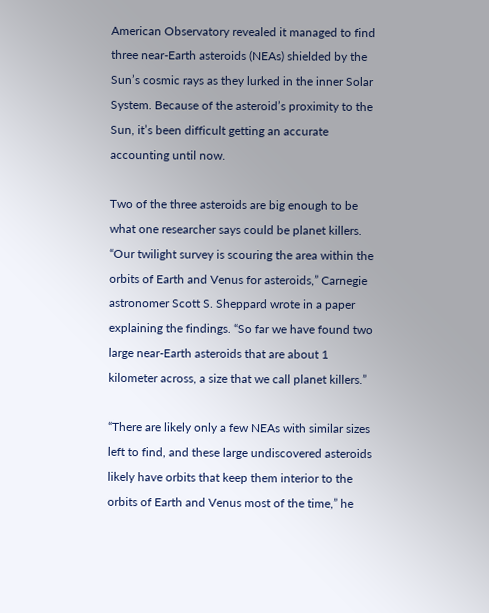American Observatory revealed it managed to find three near-Earth asteroids (NEAs) shielded by the Sun’s cosmic rays as they lurked in the inner Solar System. Because of the asteroid’s proximity to the Sun, it’s been difficult getting an accurate accounting until now.

Two of the three asteroids are big enough to be what one researcher says could be planet killers. “Our twilight survey is scouring the area within the orbits of Earth and Venus for asteroids,” Carnegie astronomer Scott S. Sheppard wrote in a paper explaining the findings. “So far we have found two large near-Earth asteroids that are about 1 kilometer across, a size that we call planet killers.”

“There are likely only a few NEAs with similar sizes left to find, and these large undiscovered asteroids likely have orbits that keep them interior to the orbits of Earth and Venus most of the time,” he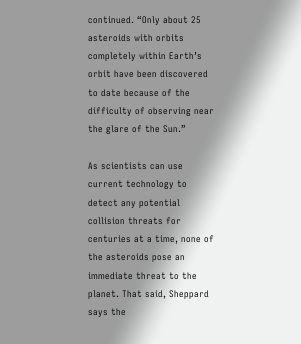continued. “Only about 25 asteroids with orbits completely within Earth’s orbit have been discovered to date because of the difficulty of observing near the glare of the Sun.”

As scientists can use current technology to detect any potential collision threats for centuries at a time, none of the asteroids pose an immediate threat to the planet. That said, Sheppard says the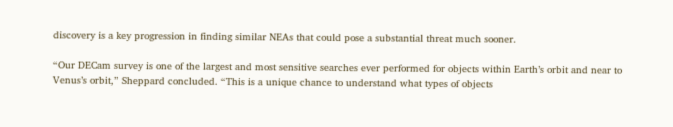discovery is a key progression in finding similar NEAs that could pose a substantial threat much sooner.

“Our DECam survey is one of the largest and most sensitive searches ever performed for objects within Earth’s orbit and near to Venus’s orbit,” Sheppard concluded. “This is a unique chance to understand what types of objects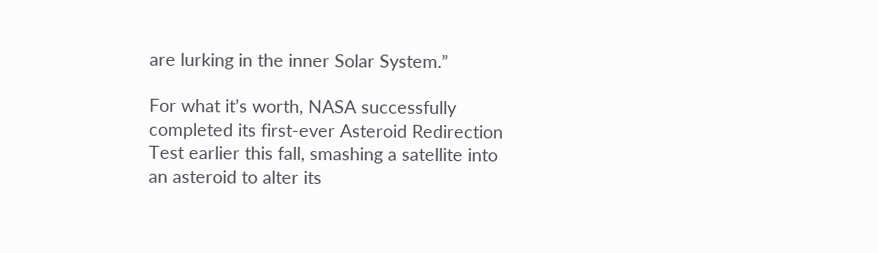are lurking in the inner Solar System.”

For what it’s worth, NASA successfully completed its first-ever Asteroid Redirection Test earlier this fall, smashing a satellite into an asteroid to alter its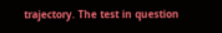trajectory. The test in question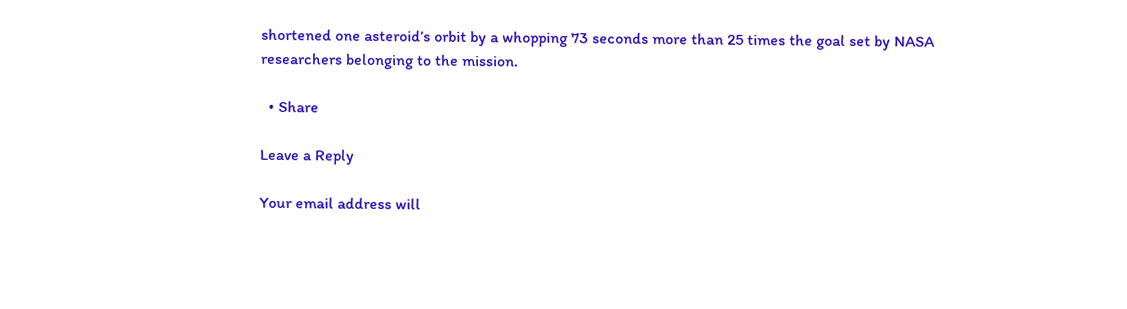shortened one asteroid’s orbit by a whopping 73 seconds more than 25 times the goal set by NASA researchers belonging to the mission.

  • Share

Leave a Reply

Your email address will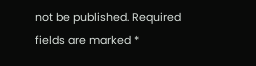not be published. Required fields are marked *